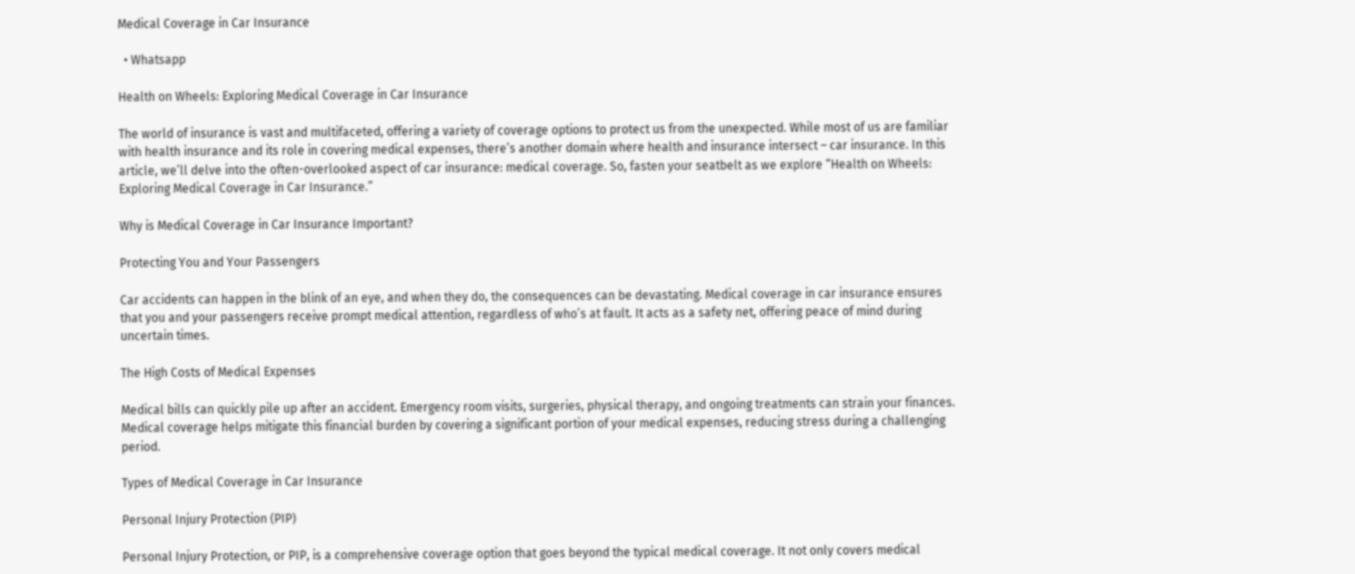Medical Coverage in Car Insurance

  • Whatsapp

Health on Wheels: Exploring Medical Coverage in Car Insurance

The world of insurance is vast and multifaceted, offering a variety of coverage options to protect us from the unexpected. While most of us are familiar with health insurance and its role in covering medical expenses, there’s another domain where health and insurance intersect – car insurance. In this article, we’ll delve into the often-overlooked aspect of car insurance: medical coverage. So, fasten your seatbelt as we explore “Health on Wheels: Exploring Medical Coverage in Car Insurance.”

Why is Medical Coverage in Car Insurance Important?

Protecting You and Your Passengers

Car accidents can happen in the blink of an eye, and when they do, the consequences can be devastating. Medical coverage in car insurance ensures that you and your passengers receive prompt medical attention, regardless of who’s at fault. It acts as a safety net, offering peace of mind during uncertain times.

The High Costs of Medical Expenses

Medical bills can quickly pile up after an accident. Emergency room visits, surgeries, physical therapy, and ongoing treatments can strain your finances. Medical coverage helps mitigate this financial burden by covering a significant portion of your medical expenses, reducing stress during a challenging period.

Types of Medical Coverage in Car Insurance

Personal Injury Protection (PIP)

Personal Injury Protection, or PIP, is a comprehensive coverage option that goes beyond the typical medical coverage. It not only covers medical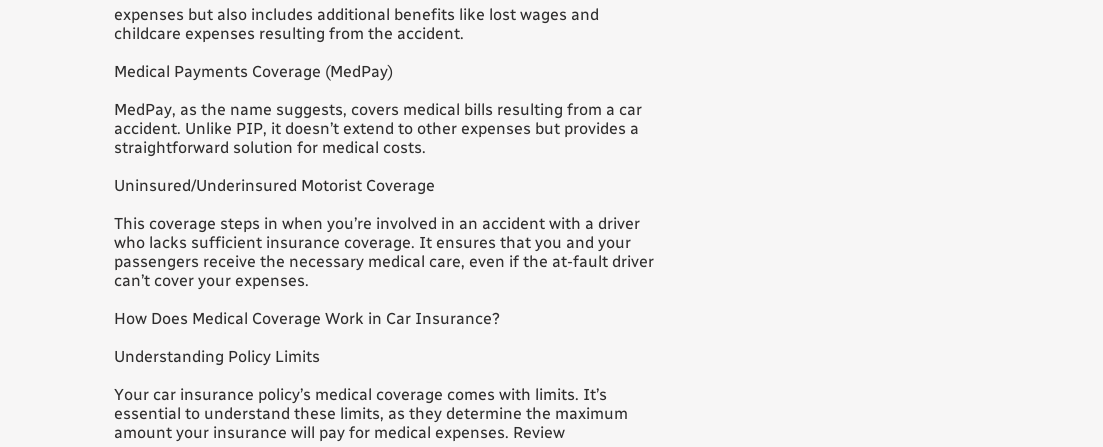expenses but also includes additional benefits like lost wages and childcare expenses resulting from the accident.

Medical Payments Coverage (MedPay)

MedPay, as the name suggests, covers medical bills resulting from a car accident. Unlike PIP, it doesn’t extend to other expenses but provides a straightforward solution for medical costs.

Uninsured/Underinsured Motorist Coverage

This coverage steps in when you’re involved in an accident with a driver who lacks sufficient insurance coverage. It ensures that you and your passengers receive the necessary medical care, even if the at-fault driver can’t cover your expenses.

How Does Medical Coverage Work in Car Insurance?

Understanding Policy Limits

Your car insurance policy’s medical coverage comes with limits. It’s essential to understand these limits, as they determine the maximum amount your insurance will pay for medical expenses. Review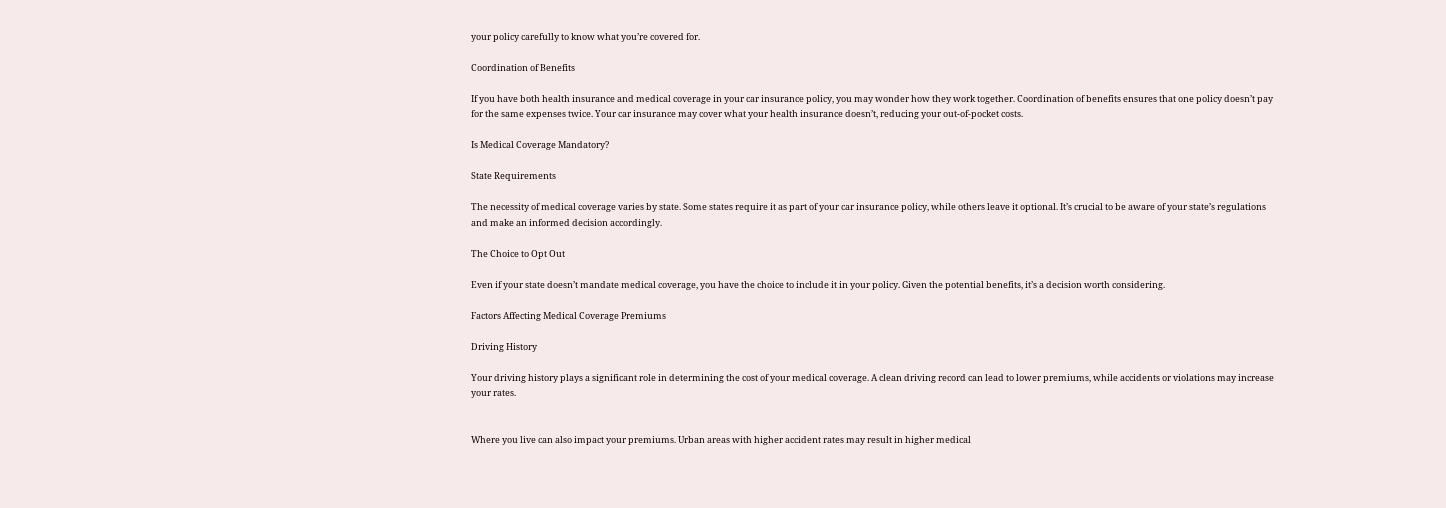your policy carefully to know what you’re covered for.

Coordination of Benefits

If you have both health insurance and medical coverage in your car insurance policy, you may wonder how they work together. Coordination of benefits ensures that one policy doesn’t pay for the same expenses twice. Your car insurance may cover what your health insurance doesn’t, reducing your out-of-pocket costs.

Is Medical Coverage Mandatory?

State Requirements

The necessity of medical coverage varies by state. Some states require it as part of your car insurance policy, while others leave it optional. It’s crucial to be aware of your state’s regulations and make an informed decision accordingly.

The Choice to Opt Out

Even if your state doesn’t mandate medical coverage, you have the choice to include it in your policy. Given the potential benefits, it’s a decision worth considering.

Factors Affecting Medical Coverage Premiums

Driving History

Your driving history plays a significant role in determining the cost of your medical coverage. A clean driving record can lead to lower premiums, while accidents or violations may increase your rates.


Where you live can also impact your premiums. Urban areas with higher accident rates may result in higher medical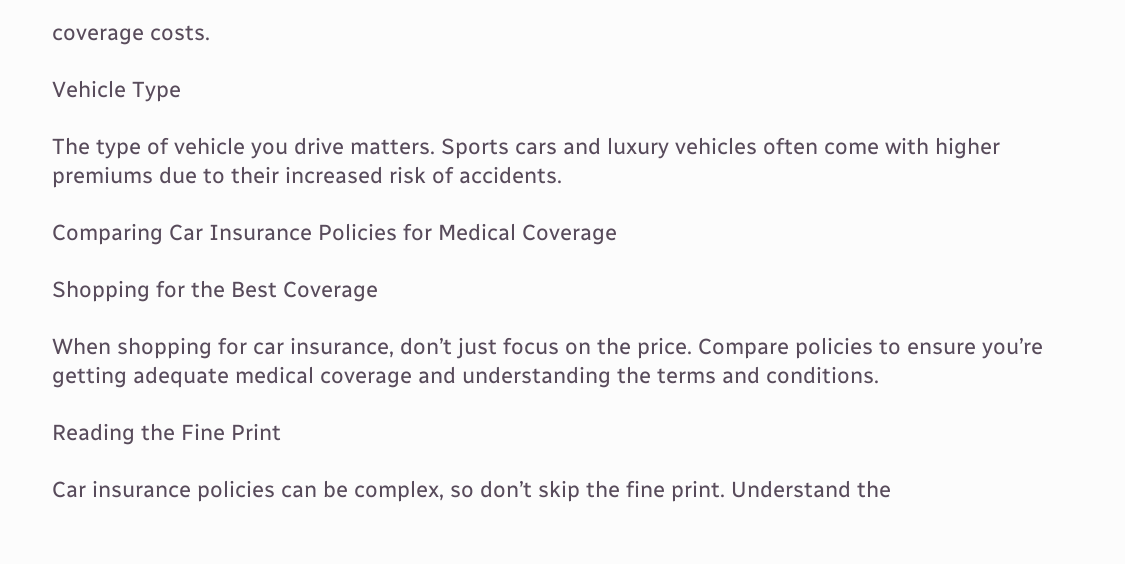coverage costs.

Vehicle Type

The type of vehicle you drive matters. Sports cars and luxury vehicles often come with higher premiums due to their increased risk of accidents.

Comparing Car Insurance Policies for Medical Coverage

Shopping for the Best Coverage

When shopping for car insurance, don’t just focus on the price. Compare policies to ensure you’re getting adequate medical coverage and understanding the terms and conditions.

Reading the Fine Print

Car insurance policies can be complex, so don’t skip the fine print. Understand the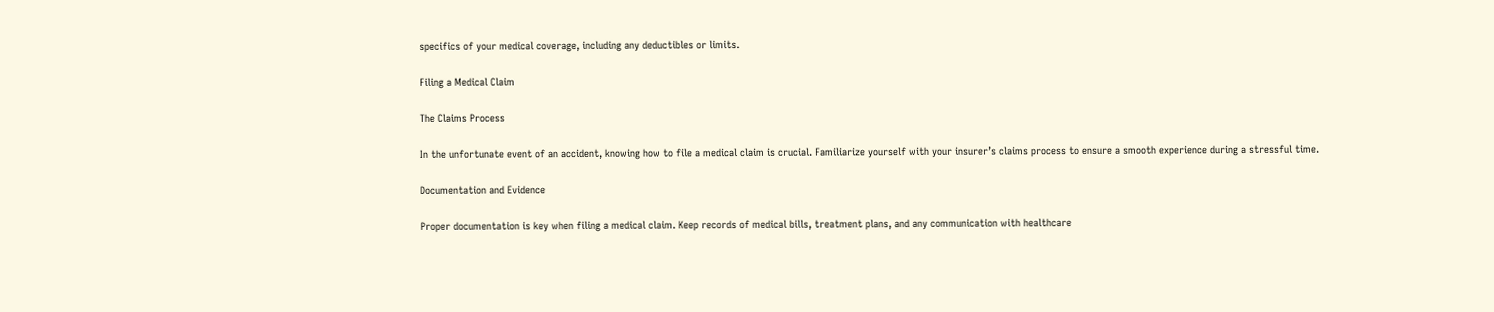specifics of your medical coverage, including any deductibles or limits.

Filing a Medical Claim

The Claims Process

In the unfortunate event of an accident, knowing how to file a medical claim is crucial. Familiarize yourself with your insurer’s claims process to ensure a smooth experience during a stressful time.

Documentation and Evidence

Proper documentation is key when filing a medical claim. Keep records of medical bills, treatment plans, and any communication with healthcare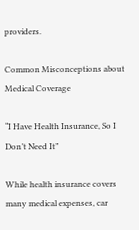providers.

Common Misconceptions about Medical Coverage

“I Have Health Insurance, So I Don’t Need It”

While health insurance covers many medical expenses, car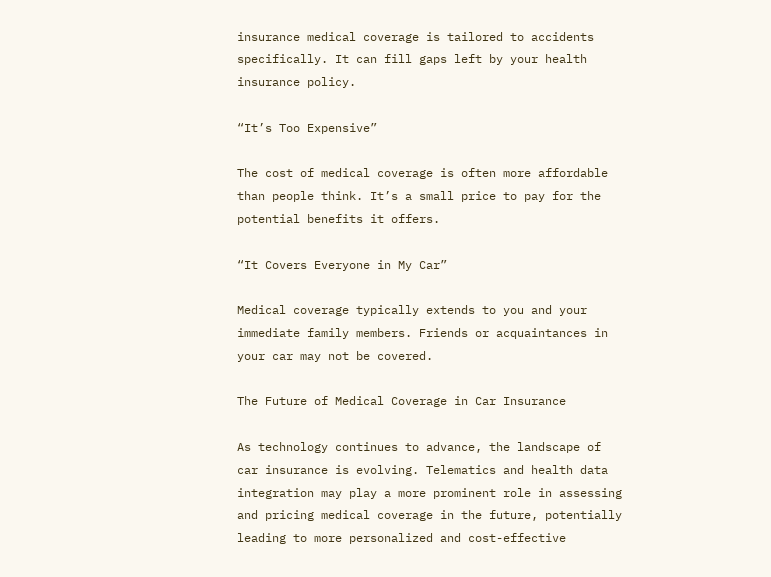insurance medical coverage is tailored to accidents specifically. It can fill gaps left by your health insurance policy.

“It’s Too Expensive”

The cost of medical coverage is often more affordable than people think. It’s a small price to pay for the potential benefits it offers.

“It Covers Everyone in My Car”

Medical coverage typically extends to you and your immediate family members. Friends or acquaintances in your car may not be covered.

The Future of Medical Coverage in Car Insurance

As technology continues to advance, the landscape of car insurance is evolving. Telematics and health data integration may play a more prominent role in assessing and pricing medical coverage in the future, potentially leading to more personalized and cost-effective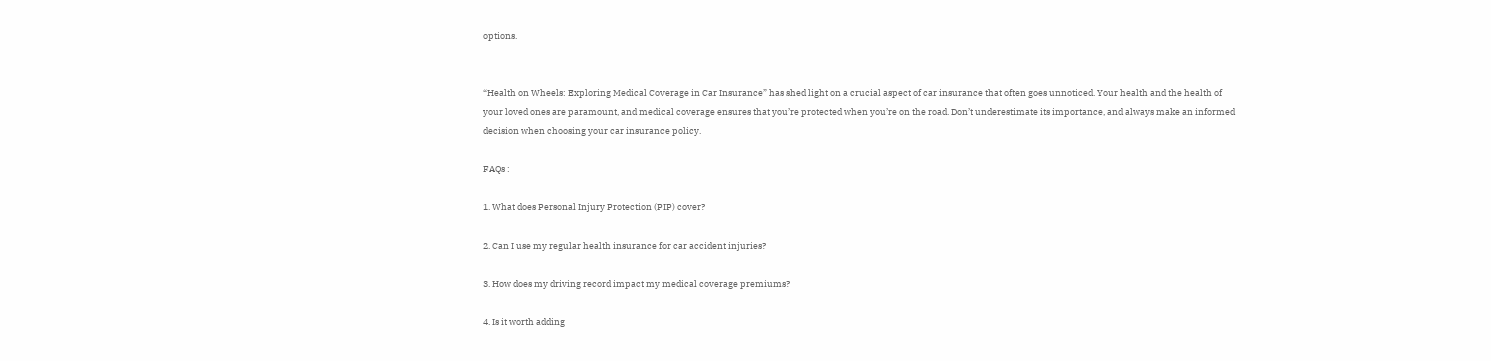options.


“Health on Wheels: Exploring Medical Coverage in Car Insurance” has shed light on a crucial aspect of car insurance that often goes unnoticed. Your health and the health of your loved ones are paramount, and medical coverage ensures that you’re protected when you’re on the road. Don’t underestimate its importance, and always make an informed decision when choosing your car insurance policy.

FAQs :

1. What does Personal Injury Protection (PIP) cover?

2. Can I use my regular health insurance for car accident injuries?

3. How does my driving record impact my medical coverage premiums?

4. Is it worth adding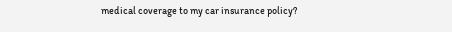medical coverage to my car insurance policy?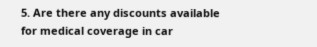5. Are there any discounts available for medical coverage in car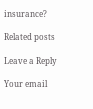insurance?

Related posts

Leave a Reply

Your email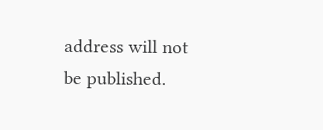address will not be published.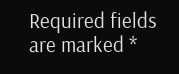Required fields are marked *